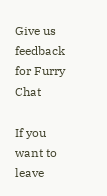Give us feedback for Furry Chat

If you want to leave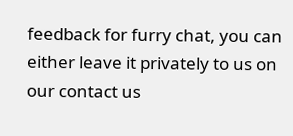feedback for furry chat, you can either leave it privately to us on our contact us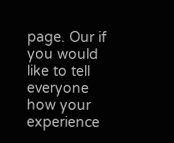page. Our if you would like to tell everyone how your experience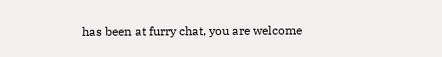has been at furry chat, you are welcome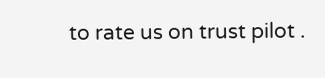to rate us on trust pilot .